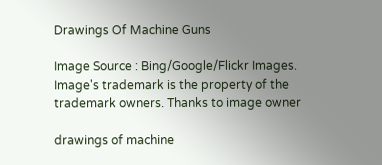Drawings Of Machine Guns

Image Source : Bing/Google/Flickr Images. Image's trademark is the property of the trademark owners. Thanks to image owner

drawings of machine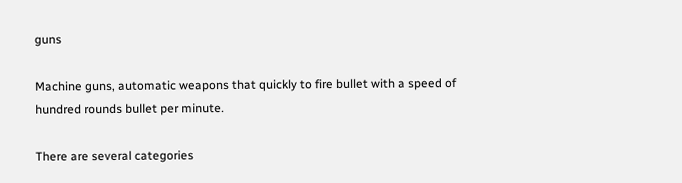guns

Machine guns, automatic weapons that quickly to fire bullet with a speed of hundred rounds bullet per minute.

There are several categories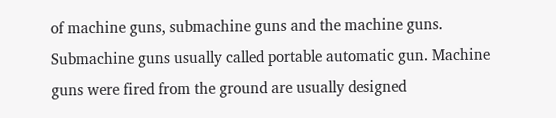of machine guns, submachine guns and the machine guns. Submachine guns usually called portable automatic gun. Machine guns were fired from the ground are usually designed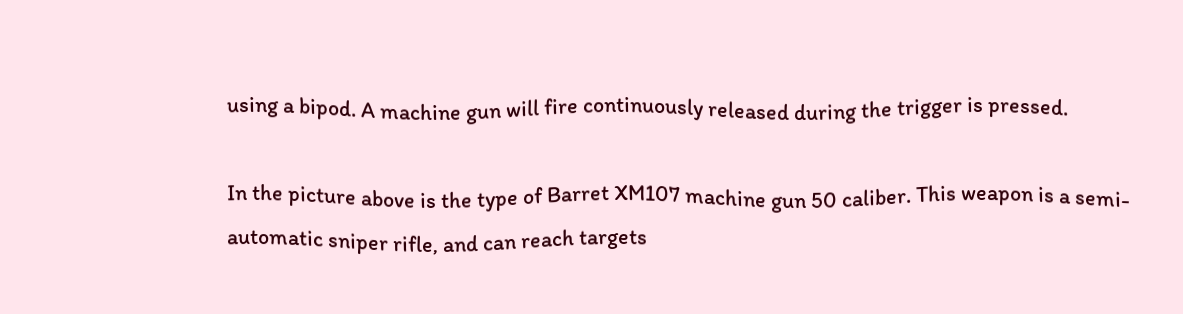using a bipod. A machine gun will fire continuously released during the trigger is pressed.

In the picture above is the type of Barret XM107 machine gun 50 caliber. This weapon is a semi-automatic sniper rifle, and can reach targets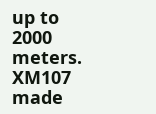up to 2000 meters. XM107 made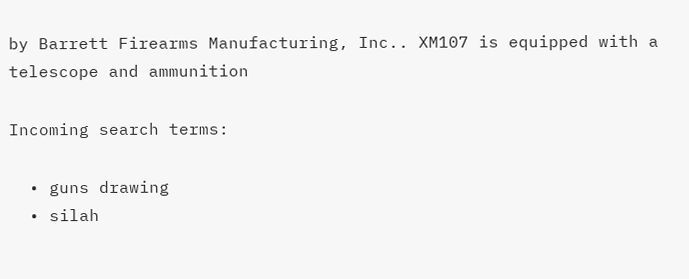by Barrett Firearms Manufacturing, Inc.. XM107 is equipped with a telescope and ammunition

Incoming search terms:

  • guns drawing
  • silah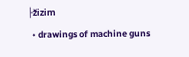├žizim
  • drawings of machine guns